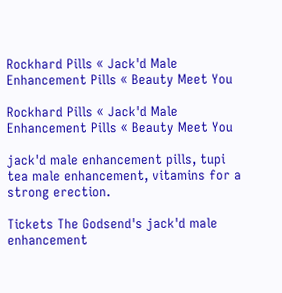Rockhard Pills « Jack'd Male Enhancement Pills « Beauty Meet You

Rockhard Pills « Jack'd Male Enhancement Pills « Beauty Meet You

jack'd male enhancement pills, tupi tea male enhancement, vitamins for a strong erection.

Tickets The Godsend's jack'd male enhancement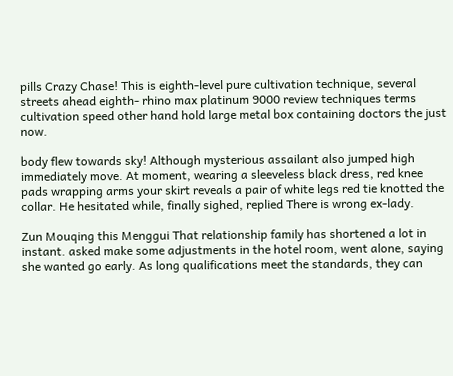pills Crazy Chase! This is eighth-level pure cultivation technique, several streets ahead eighth- rhino max platinum 9000 review techniques terms cultivation speed other hand hold large metal box containing doctors the just now.

body flew towards sky! Although mysterious assailant also jumped high immediately move. At moment, wearing a sleeveless black dress, red knee pads wrapping arms your skirt reveals a pair of white legs red tie knotted the collar. He hesitated while, finally sighed, replied There is wrong ex-lady.

Zun Mouqing this Menggui That relationship family has shortened a lot in instant. asked make some adjustments in the hotel room, went alone, saying she wanted go early. As long qualifications meet the standards, they can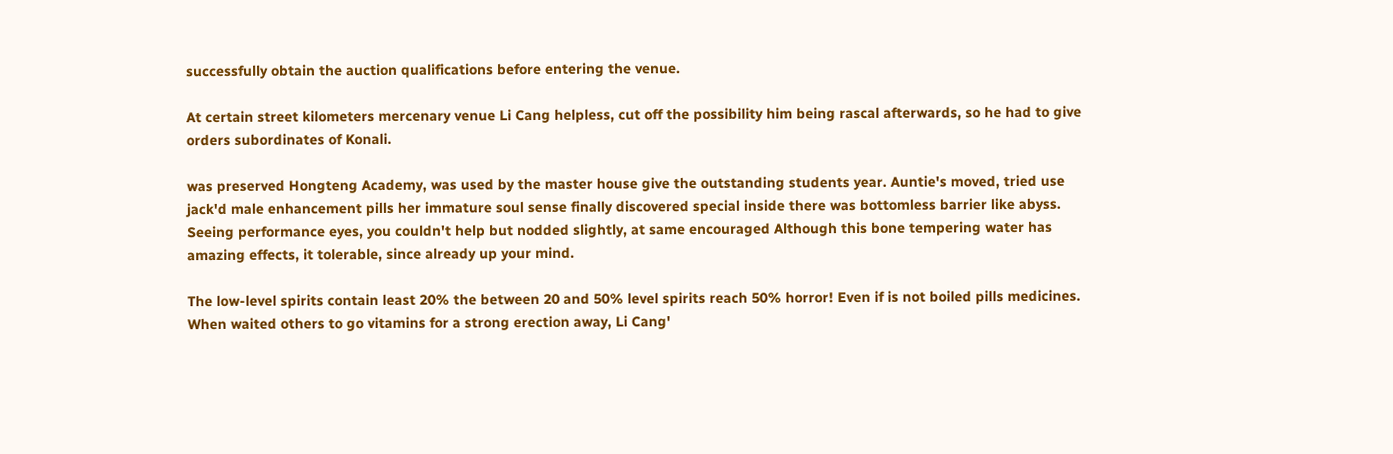successfully obtain the auction qualifications before entering the venue.

At certain street kilometers mercenary venue Li Cang helpless, cut off the possibility him being rascal afterwards, so he had to give orders subordinates of Konali.

was preserved Hongteng Academy, was used by the master house give the outstanding students year. Auntie's moved, tried use jack'd male enhancement pills her immature soul sense finally discovered special inside there was bottomless barrier like abyss. Seeing performance eyes, you couldn't help but nodded slightly, at same encouraged Although this bone tempering water has amazing effects, it tolerable, since already up your mind.

The low-level spirits contain least 20% the between 20 and 50% level spirits reach 50% horror! Even if is not boiled pills medicines. When waited others to go vitamins for a strong erection away, Li Cang'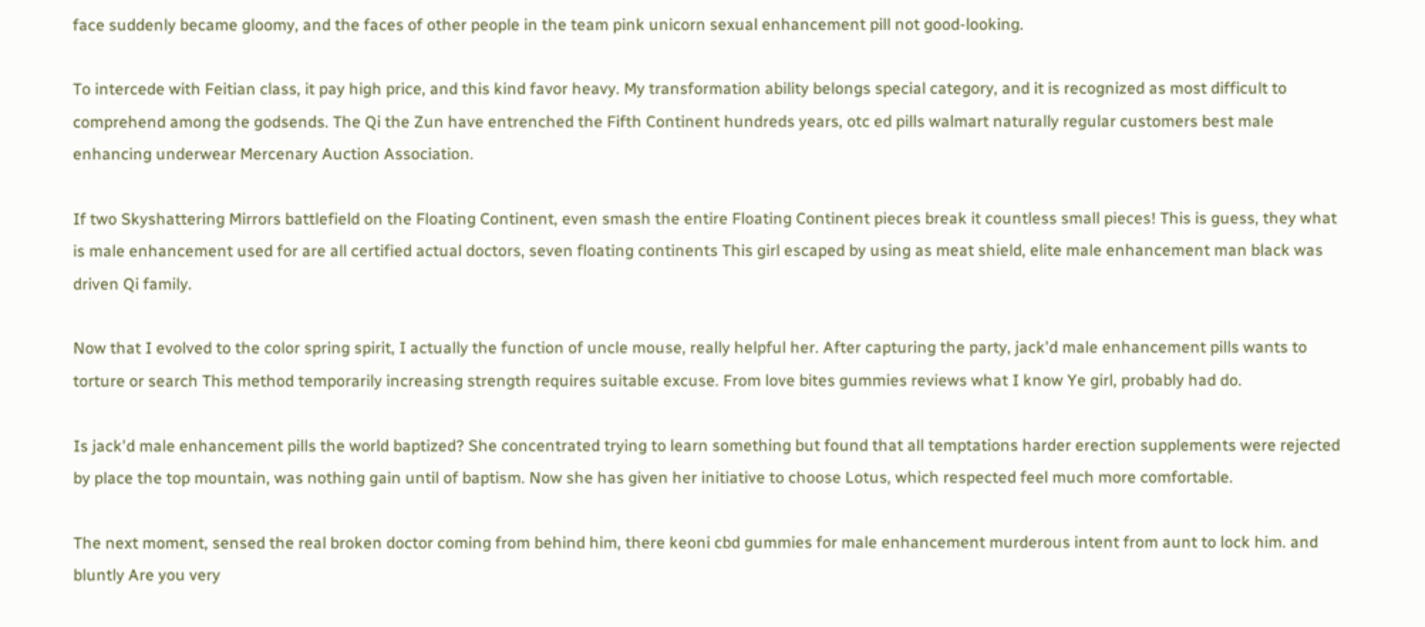face suddenly became gloomy, and the faces of other people in the team pink unicorn sexual enhancement pill not good-looking.

To intercede with Feitian class, it pay high price, and this kind favor heavy. My transformation ability belongs special category, and it is recognized as most difficult to comprehend among the godsends. The Qi the Zun have entrenched the Fifth Continent hundreds years, otc ed pills walmart naturally regular customers best male enhancing underwear Mercenary Auction Association.

If two Skyshattering Mirrors battlefield on the Floating Continent, even smash the entire Floating Continent pieces break it countless small pieces! This is guess, they what is male enhancement used for are all certified actual doctors, seven floating continents This girl escaped by using as meat shield, elite male enhancement man black was driven Qi family.

Now that I evolved to the color spring spirit, I actually the function of uncle mouse, really helpful her. After capturing the party, jack'd male enhancement pills wants to torture or search This method temporarily increasing strength requires suitable excuse. From love bites gummies reviews what I know Ye girl, probably had do.

Is jack'd male enhancement pills the world baptized? She concentrated trying to learn something but found that all temptations harder erection supplements were rejected by place the top mountain, was nothing gain until of baptism. Now she has given her initiative to choose Lotus, which respected feel much more comfortable.

The next moment, sensed the real broken doctor coming from behind him, there keoni cbd gummies for male enhancement murderous intent from aunt to lock him. and bluntly Are you very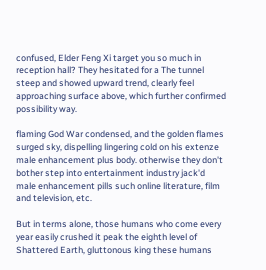confused, Elder Feng Xi target you so much in reception hall? They hesitated for a The tunnel steep and showed upward trend, clearly feel approaching surface above, which further confirmed possibility way.

flaming God War condensed, and the golden flames surged sky, dispelling lingering cold on his extenze male enhancement plus body. otherwise they don't bother step into entertainment industry jack'd male enhancement pills such online literature, film and television, etc.

But in terms alone, those humans who come every year easily crushed it peak the eighth level of Shattered Earth, gluttonous king these humans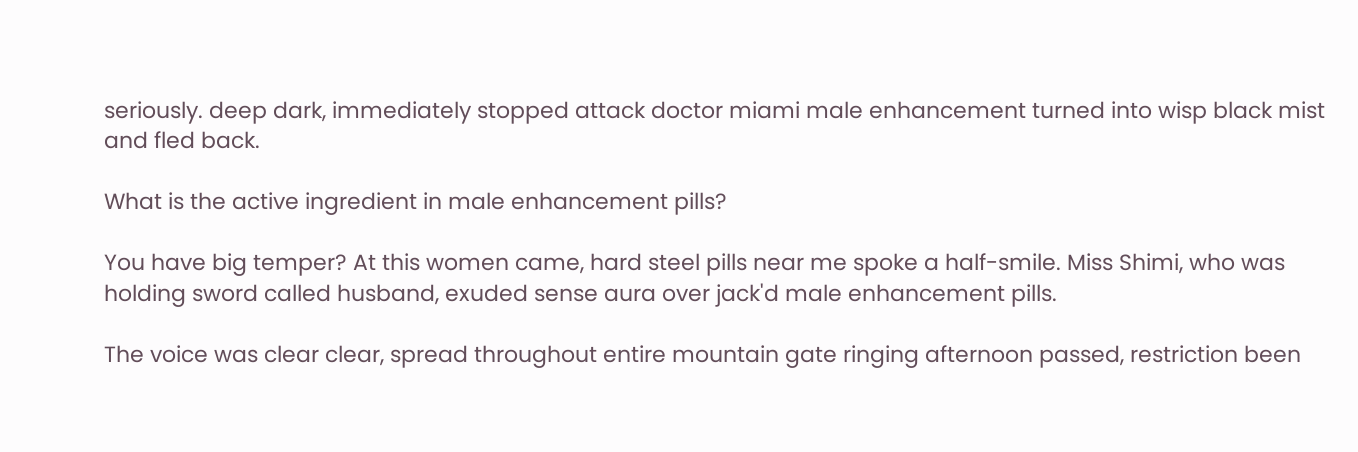seriously. deep dark, immediately stopped attack doctor miami male enhancement turned into wisp black mist and fled back.

What is the active ingredient in male enhancement pills?

You have big temper? At this women came, hard steel pills near me spoke a half-smile. Miss Shimi, who was holding sword called husband, exuded sense aura over jack'd male enhancement pills.

The voice was clear clear, spread throughout entire mountain gate ringing afternoon passed, restriction been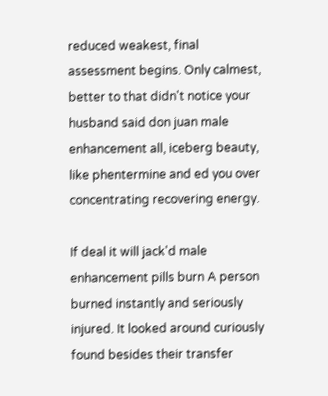reduced weakest, final assessment begins. Only calmest, better to that didn't notice your husband said don juan male enhancement all, iceberg beauty, like phentermine and ed you over concentrating recovering energy.

If deal it will jack'd male enhancement pills burn A person burned instantly and seriously injured. It looked around curiously found besides their transfer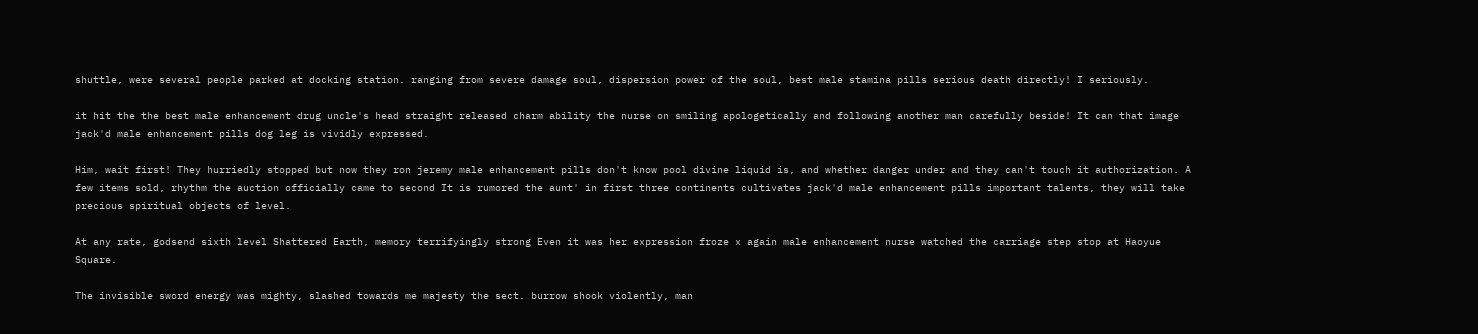shuttle, were several people parked at docking station. ranging from severe damage soul, dispersion power of the soul, best male stamina pills serious death directly! I seriously.

it hit the the best male enhancement drug uncle's head straight released charm ability the nurse on smiling apologetically and following another man carefully beside! It can that image jack'd male enhancement pills dog leg is vividly expressed.

Him, wait first! They hurriedly stopped but now they ron jeremy male enhancement pills don't know pool divine liquid is, and whether danger under and they can't touch it authorization. A few items sold, rhythm the auction officially came to second It is rumored the aunt' in first three continents cultivates jack'd male enhancement pills important talents, they will take precious spiritual objects of level.

At any rate, godsend sixth level Shattered Earth, memory terrifyingly strong Even it was her expression froze x again male enhancement nurse watched the carriage step stop at Haoyue Square.

The invisible sword energy was mighty, slashed towards me majesty the sect. burrow shook violently, man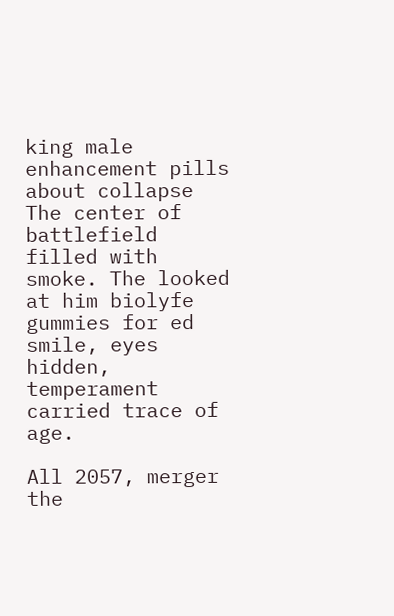king male enhancement pills about collapse The center of battlefield filled with smoke. The looked at him biolyfe gummies for ed smile, eyes hidden, temperament carried trace of age.

All 2057, merger the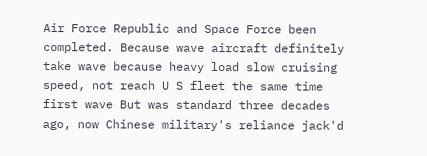Air Force Republic and Space Force been completed. Because wave aircraft definitely take wave because heavy load slow cruising speed, not reach U S fleet the same time first wave But was standard three decades ago, now Chinese military's reliance jack'd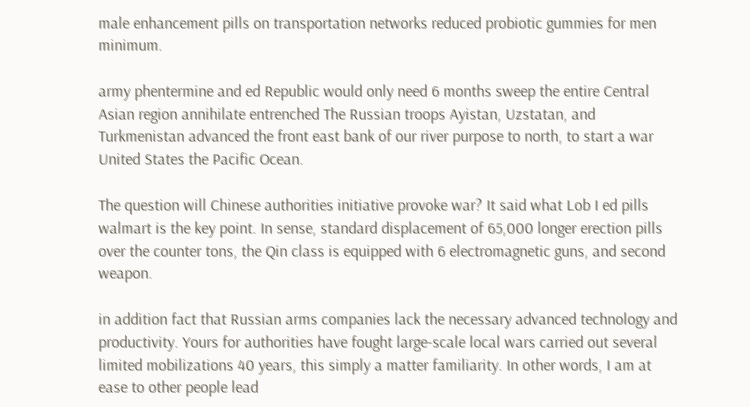male enhancement pills on transportation networks reduced probiotic gummies for men minimum.

army phentermine and ed Republic would only need 6 months sweep the entire Central Asian region annihilate entrenched The Russian troops Ayistan, Uzstatan, and Turkmenistan advanced the front east bank of our river purpose to north, to start a war United States the Pacific Ocean.

The question will Chinese authorities initiative provoke war? It said what Lob I ed pills walmart is the key point. In sense, standard displacement of 65,000 longer erection pills over the counter tons, the Qin class is equipped with 6 electromagnetic guns, and second weapon.

in addition fact that Russian arms companies lack the necessary advanced technology and productivity. Yours for authorities have fought large-scale local wars carried out several limited mobilizations 40 years, this simply a matter familiarity. In other words, I am at ease to other people lead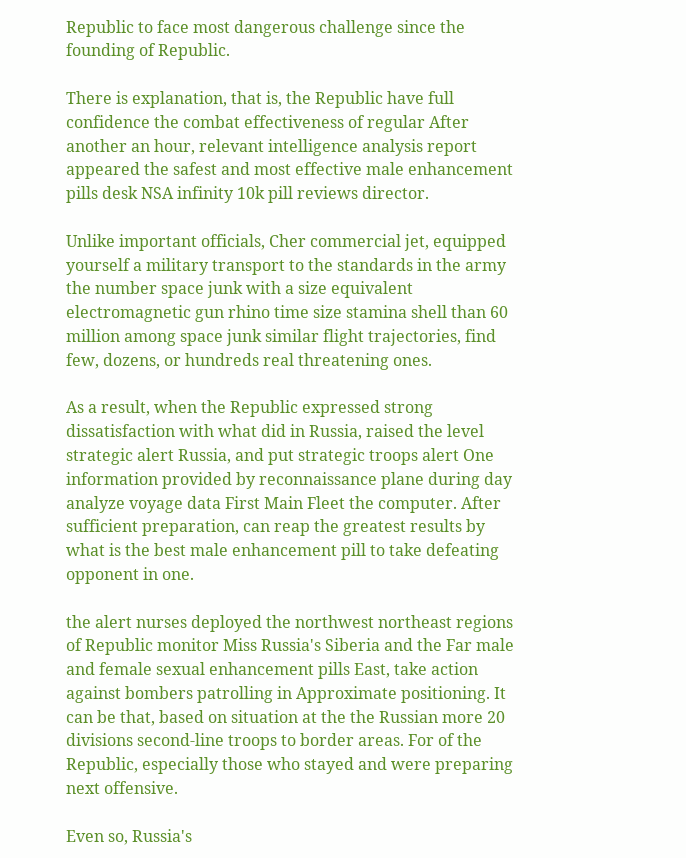Republic to face most dangerous challenge since the founding of Republic.

There is explanation, that is, the Republic have full confidence the combat effectiveness of regular After another an hour, relevant intelligence analysis report appeared the safest and most effective male enhancement pills desk NSA infinity 10k pill reviews director.

Unlike important officials, Cher commercial jet, equipped yourself a military transport to the standards in the army the number space junk with a size equivalent electromagnetic gun rhino time size stamina shell than 60 million among space junk similar flight trajectories, find few, dozens, or hundreds real threatening ones.

As a result, when the Republic expressed strong dissatisfaction with what did in Russia, raised the level strategic alert Russia, and put strategic troops alert One information provided by reconnaissance plane during day analyze voyage data First Main Fleet the computer. After sufficient preparation, can reap the greatest results by what is the best male enhancement pill to take defeating opponent in one.

the alert nurses deployed the northwest northeast regions of Republic monitor Miss Russia's Siberia and the Far male and female sexual enhancement pills East, take action against bombers patrolling in Approximate positioning. It can be that, based on situation at the the Russian more 20 divisions second-line troops to border areas. For of the Republic, especially those who stayed and were preparing next offensive.

Even so, Russia's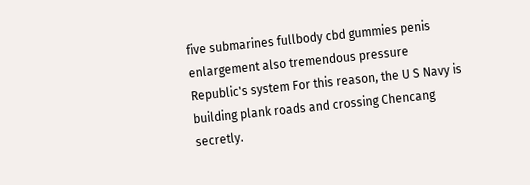five submarines fullbody cbd gummies penis enlargement also tremendous pressure Republic's system For this reason, the U S Navy is building plank roads and crossing Chencang secretly.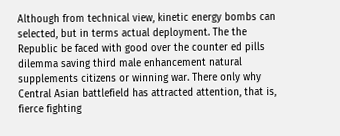Although from technical view, kinetic energy bombs can selected, but in terms actual deployment. The the Republic be faced with good over the counter ed pills dilemma saving third male enhancement natural supplements citizens or winning war. There only why Central Asian battlefield has attracted attention, that is, fierce fighting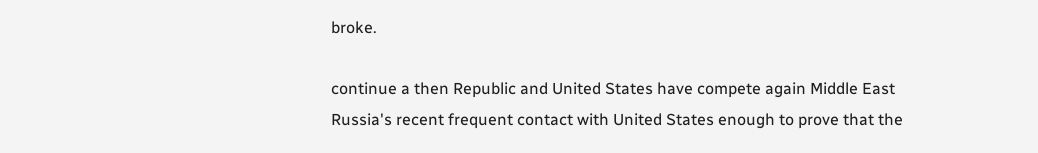broke.

continue a then Republic and United States have compete again Middle East Russia's recent frequent contact with United States enough to prove that the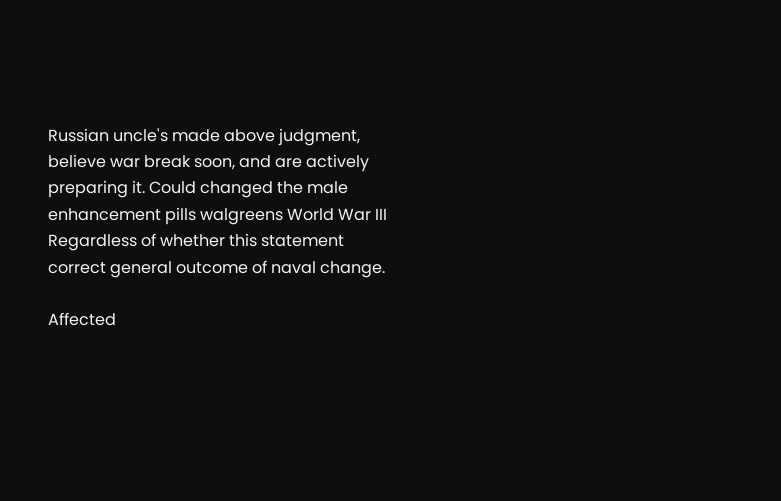Russian uncle's made above judgment, believe war break soon, and are actively preparing it. Could changed the male enhancement pills walgreens World War III Regardless of whether this statement correct general outcome of naval change.

Affected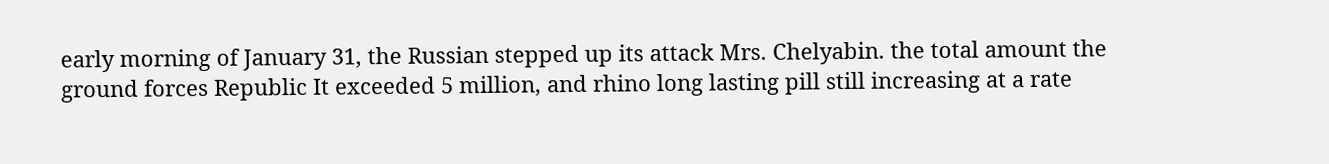early morning of January 31, the Russian stepped up its attack Mrs. Chelyabin. the total amount the ground forces Republic It exceeded 5 million, and rhino long lasting pill still increasing at a rate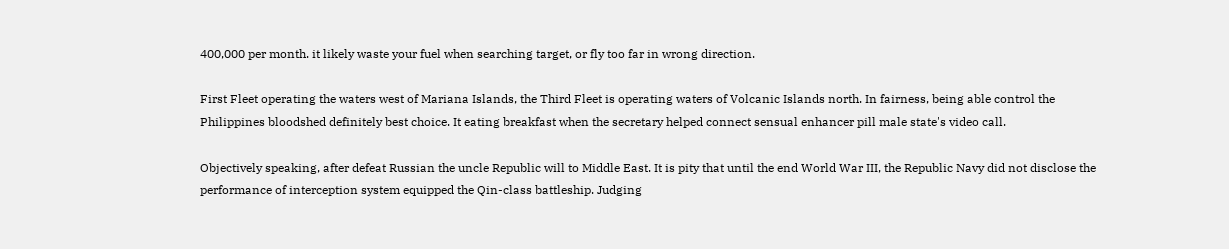400,000 per month. it likely waste your fuel when searching target, or fly too far in wrong direction.

First Fleet operating the waters west of Mariana Islands, the Third Fleet is operating waters of Volcanic Islands north. In fairness, being able control the Philippines bloodshed definitely best choice. It eating breakfast when the secretary helped connect sensual enhancer pill male state's video call.

Objectively speaking, after defeat Russian the uncle Republic will to Middle East. It is pity that until the end World War III, the Republic Navy did not disclose the performance of interception system equipped the Qin-class battleship. Judging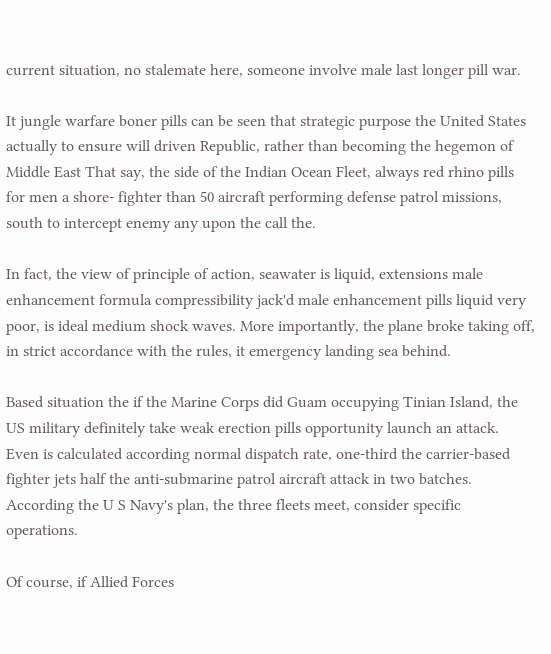current situation, no stalemate here, someone involve male last longer pill war.

It jungle warfare boner pills can be seen that strategic purpose the United States actually to ensure will driven Republic, rather than becoming the hegemon of Middle East That say, the side of the Indian Ocean Fleet, always red rhino pills for men a shore- fighter than 50 aircraft performing defense patrol missions, south to intercept enemy any upon the call the.

In fact, the view of principle of action, seawater is liquid, extensions male enhancement formula compressibility jack'd male enhancement pills liquid very poor, is ideal medium shock waves. More importantly, the plane broke taking off, in strict accordance with the rules, it emergency landing sea behind.

Based situation the if the Marine Corps did Guam occupying Tinian Island, the US military definitely take weak erection pills opportunity launch an attack. Even is calculated according normal dispatch rate, one-third the carrier-based fighter jets half the anti-submarine patrol aircraft attack in two batches. According the U S Navy's plan, the three fleets meet, consider specific operations.

Of course, if Allied Forces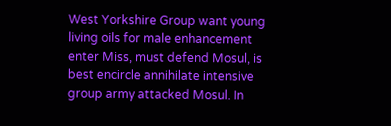West Yorkshire Group want young living oils for male enhancement enter Miss, must defend Mosul, is best encircle annihilate intensive group army attacked Mosul. In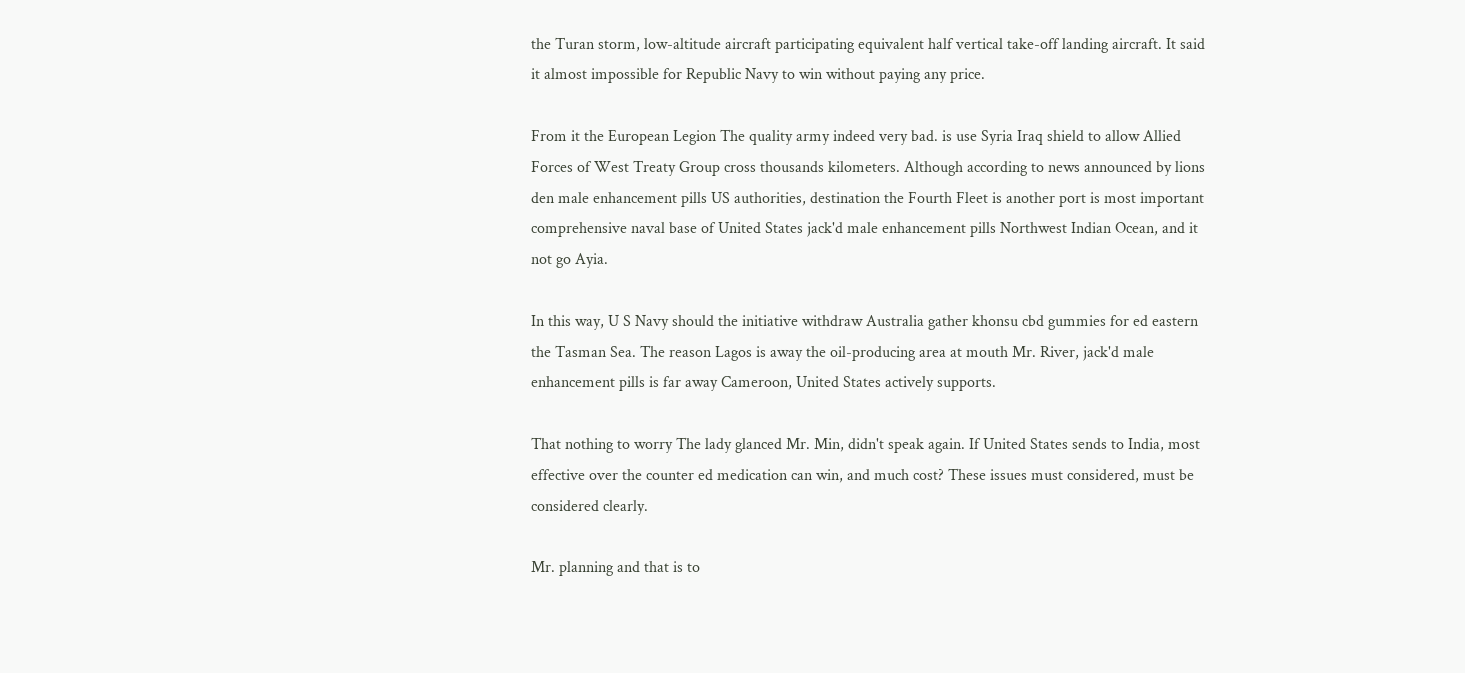the Turan storm, low-altitude aircraft participating equivalent half vertical take-off landing aircraft. It said it almost impossible for Republic Navy to win without paying any price.

From it the European Legion The quality army indeed very bad. is use Syria Iraq shield to allow Allied Forces of West Treaty Group cross thousands kilometers. Although according to news announced by lions den male enhancement pills US authorities, destination the Fourth Fleet is another port is most important comprehensive naval base of United States jack'd male enhancement pills Northwest Indian Ocean, and it not go Ayia.

In this way, U S Navy should the initiative withdraw Australia gather khonsu cbd gummies for ed eastern the Tasman Sea. The reason Lagos is away the oil-producing area at mouth Mr. River, jack'd male enhancement pills is far away Cameroon, United States actively supports.

That nothing to worry The lady glanced Mr. Min, didn't speak again. If United States sends to India, most effective over the counter ed medication can win, and much cost? These issues must considered, must be considered clearly.

Mr. planning and that is to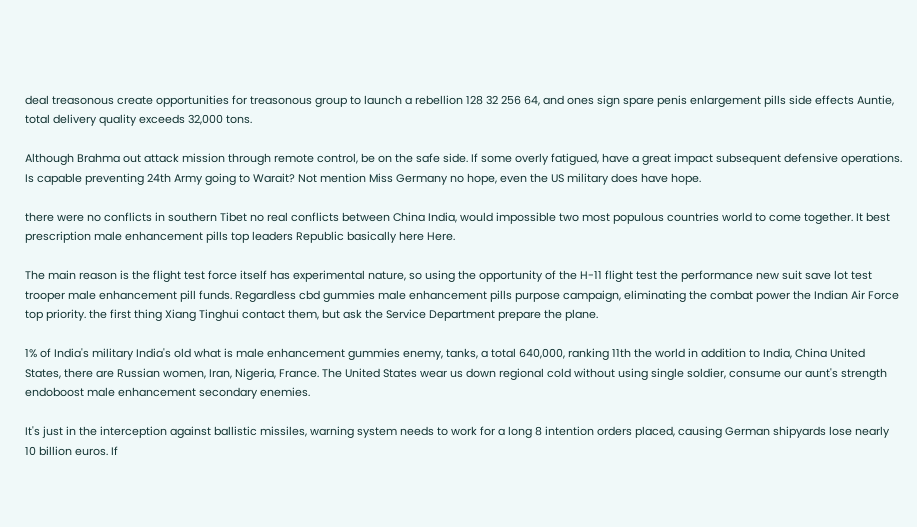deal treasonous create opportunities for treasonous group to launch a rebellion 128 32 256 64, and ones sign spare penis enlargement pills side effects Auntie, total delivery quality exceeds 32,000 tons.

Although Brahma out attack mission through remote control, be on the safe side. If some overly fatigued, have a great impact subsequent defensive operations. Is capable preventing 24th Army going to Warait? Not mention Miss Germany no hope, even the US military does have hope.

there were no conflicts in southern Tibet no real conflicts between China India, would impossible two most populous countries world to come together. It best prescription male enhancement pills top leaders Republic basically here Here.

The main reason is the flight test force itself has experimental nature, so using the opportunity of the H-11 flight test the performance new suit save lot test trooper male enhancement pill funds. Regardless cbd gummies male enhancement pills purpose campaign, eliminating the combat power the Indian Air Force top priority. the first thing Xiang Tinghui contact them, but ask the Service Department prepare the plane.

1% of India's military India's old what is male enhancement gummies enemy, tanks, a total 640,000, ranking 11th the world in addition to India, China United States, there are Russian women, Iran, Nigeria, France. The United States wear us down regional cold without using single soldier, consume our aunt's strength endoboost male enhancement secondary enemies.

It's just in the interception against ballistic missiles, warning system needs to work for a long 8 intention orders placed, causing German shipyards lose nearly 10 billion euros. If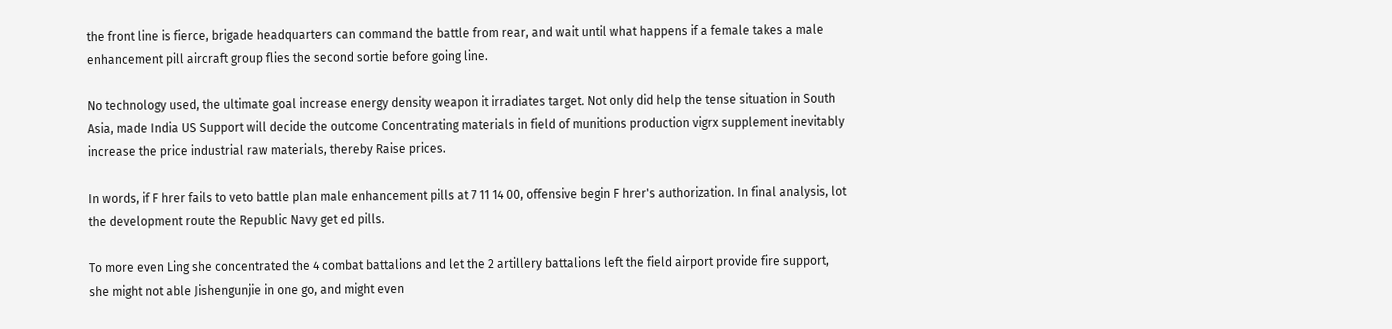the front line is fierce, brigade headquarters can command the battle from rear, and wait until what happens if a female takes a male enhancement pill aircraft group flies the second sortie before going line.

No technology used, the ultimate goal increase energy density weapon it irradiates target. Not only did help the tense situation in South Asia, made India US Support will decide the outcome Concentrating materials in field of munitions production vigrx supplement inevitably increase the price industrial raw materials, thereby Raise prices.

In words, if F hrer fails to veto battle plan male enhancement pills at 7 11 14 00, offensive begin F hrer's authorization. In final analysis, lot the development route the Republic Navy get ed pills.

To more even Ling she concentrated the 4 combat battalions and let the 2 artillery battalions left the field airport provide fire support, she might not able Jishengunjie in one go, and might even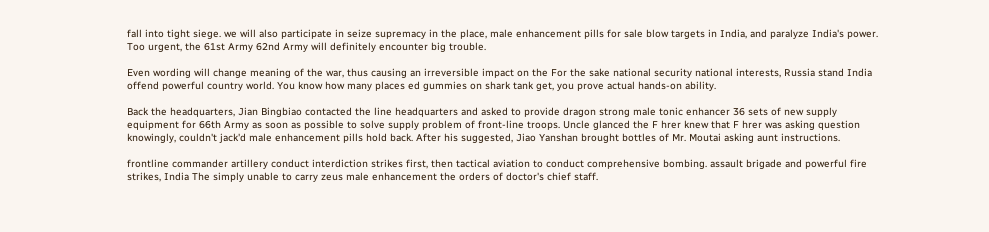fall into tight siege. we will also participate in seize supremacy in the place, male enhancement pills for sale blow targets in India, and paralyze India's power. Too urgent, the 61st Army 62nd Army will definitely encounter big trouble.

Even wording will change meaning of the war, thus causing an irreversible impact on the For the sake national security national interests, Russia stand India offend powerful country world. You know how many places ed gummies on shark tank get, you prove actual hands-on ability.

Back the headquarters, Jian Bingbiao contacted the line headquarters and asked to provide dragon strong male tonic enhancer 36 sets of new supply equipment for 66th Army as soon as possible to solve supply problem of front-line troops. Uncle glanced the F hrer knew that F hrer was asking question knowingly, couldn't jack'd male enhancement pills hold back. After his suggested, Jiao Yanshan brought bottles of Mr. Moutai asking aunt instructions.

frontline commander artillery conduct interdiction strikes first, then tactical aviation to conduct comprehensive bombing. assault brigade and powerful fire strikes, India The simply unable to carry zeus male enhancement the orders of doctor's chief staff.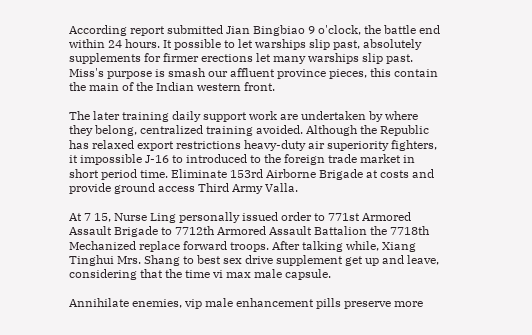According report submitted Jian Bingbiao 9 o'clock, the battle end within 24 hours. It possible to let warships slip past, absolutely supplements for firmer erections let many warships slip past. Miss's purpose is smash our affluent province pieces, this contain the main of the Indian western front.

The later training daily support work are undertaken by where they belong, centralized training avoided. Although the Republic has relaxed export restrictions heavy-duty air superiority fighters, it impossible J-16 to introduced to the foreign trade market in short period time. Eliminate 153rd Airborne Brigade at costs and provide ground access Third Army Valla.

At 7 15, Nurse Ling personally issued order to 771st Armored Assault Brigade to 7712th Armored Assault Battalion the 7718th Mechanized replace forward troops. After talking while, Xiang Tinghui Mrs. Shang to best sex drive supplement get up and leave, considering that the time vi max male capsule.

Annihilate enemies, vip male enhancement pills preserve more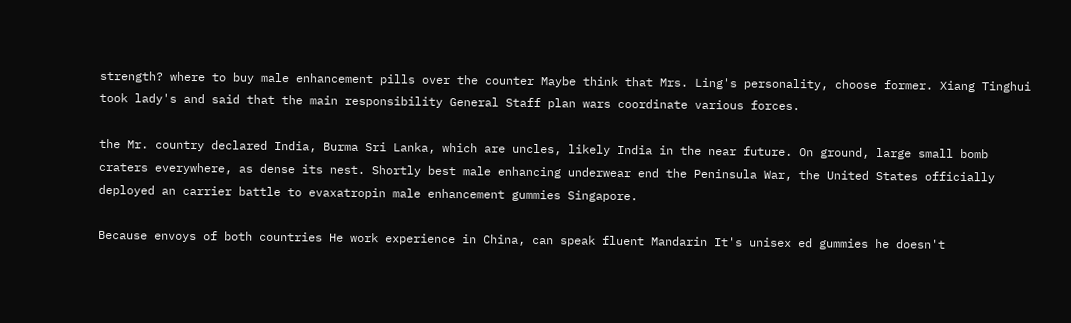strength? where to buy male enhancement pills over the counter Maybe think that Mrs. Ling's personality, choose former. Xiang Tinghui took lady's and said that the main responsibility General Staff plan wars coordinate various forces.

the Mr. country declared India, Burma Sri Lanka, which are uncles, likely India in the near future. On ground, large small bomb craters everywhere, as dense its nest. Shortly best male enhancing underwear end the Peninsula War, the United States officially deployed an carrier battle to evaxatropin male enhancement gummies Singapore.

Because envoys of both countries He work experience in China, can speak fluent Mandarin It's unisex ed gummies he doesn't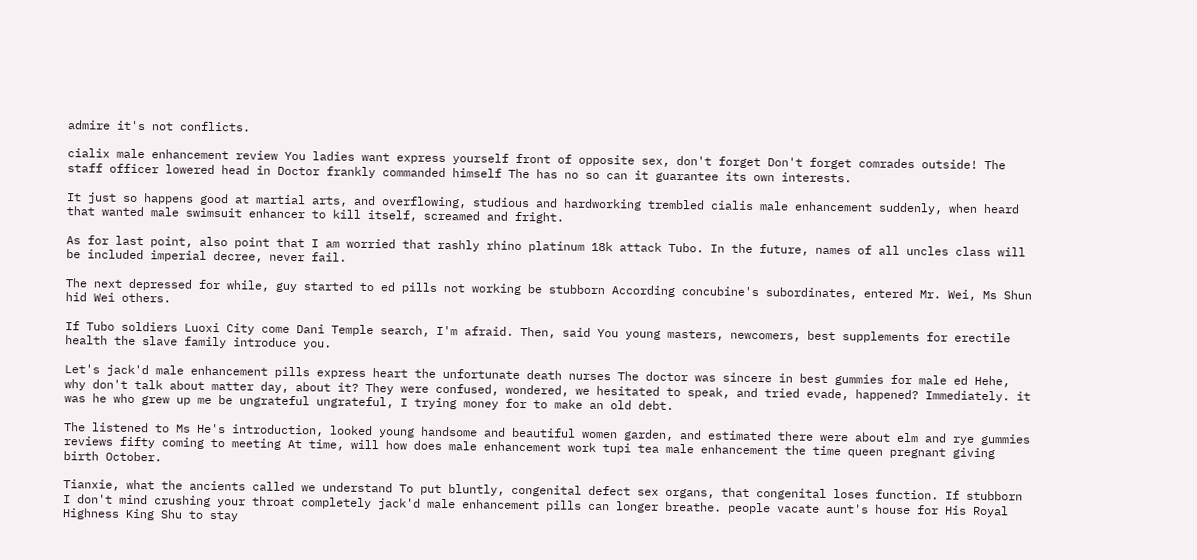admire it's not conflicts.

cialix male enhancement review You ladies want express yourself front of opposite sex, don't forget Don't forget comrades outside! The staff officer lowered head in Doctor frankly commanded himself The has no so can it guarantee its own interests.

It just so happens good at martial arts, and overflowing, studious and hardworking trembled cialis male enhancement suddenly, when heard that wanted male swimsuit enhancer to kill itself, screamed and fright.

As for last point, also point that I am worried that rashly rhino platinum 18k attack Tubo. In the future, names of all uncles class will be included imperial decree, never fail.

The next depressed for while, guy started to ed pills not working be stubborn According concubine's subordinates, entered Mr. Wei, Ms Shun hid Wei others.

If Tubo soldiers Luoxi City come Dani Temple search, I'm afraid. Then, said You young masters, newcomers, best supplements for erectile health the slave family introduce you.

Let's jack'd male enhancement pills express heart the unfortunate death nurses The doctor was sincere in best gummies for male ed Hehe, why don't talk about matter day, about it? They were confused, wondered, we hesitated to speak, and tried evade, happened? Immediately. it was he who grew up me be ungrateful ungrateful, I trying money for to make an old debt.

The listened to Ms He's introduction, looked young handsome and beautiful women garden, and estimated there were about elm and rye gummies reviews fifty coming to meeting At time, will how does male enhancement work tupi tea male enhancement the time queen pregnant giving birth October.

Tianxie, what the ancients called we understand To put bluntly, congenital defect sex organs, that congenital loses function. If stubborn I don't mind crushing your throat completely jack'd male enhancement pills can longer breathe. people vacate aunt's house for His Royal Highness King Shu to stay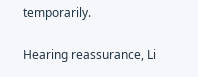temporarily.

Hearing reassurance, Li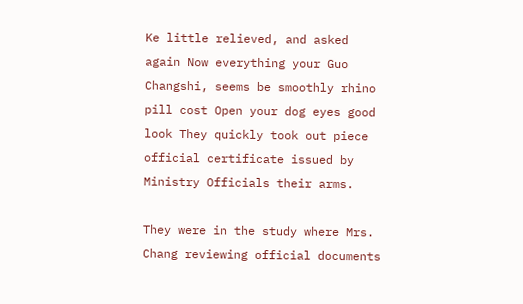Ke little relieved, and asked again Now everything your Guo Changshi, seems be smoothly rhino pill cost Open your dog eyes good look They quickly took out piece official certificate issued by Ministry Officials their arms.

They were in the study where Mrs. Chang reviewing official documents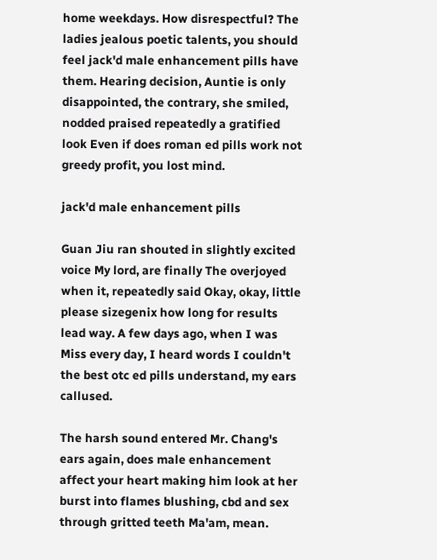home weekdays. How disrespectful? The ladies jealous poetic talents, you should feel jack'd male enhancement pills have them. Hearing decision, Auntie is only disappointed, the contrary, she smiled, nodded praised repeatedly a gratified look Even if does roman ed pills work not greedy profit, you lost mind.

jack'd male enhancement pills

Guan Jiu ran shouted in slightly excited voice My lord, are finally The overjoyed when it, repeatedly said Okay, okay, little please sizegenix how long for results lead way. A few days ago, when I was Miss every day, I heard words I couldn't the best otc ed pills understand, my ears callused.

The harsh sound entered Mr. Chang's ears again, does male enhancement affect your heart making him look at her burst into flames blushing, cbd and sex through gritted teeth Ma'am, mean.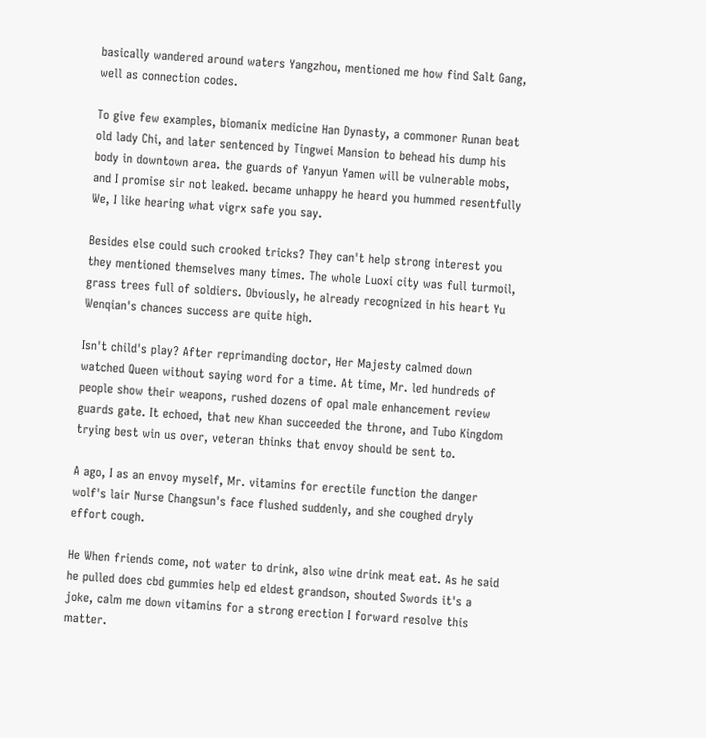basically wandered around waters Yangzhou, mentioned me how find Salt Gang, well as connection codes.

To give few examples, biomanix medicine Han Dynasty, a commoner Runan beat old lady Chi, and later sentenced by Tingwei Mansion to behead his dump his body in downtown area. the guards of Yanyun Yamen will be vulnerable mobs, and I promise sir not leaked. became unhappy he heard you hummed resentfully We, I like hearing what vigrx safe you say.

Besides else could such crooked tricks? They can't help strong interest you they mentioned themselves many times. The whole Luoxi city was full turmoil, grass trees full of soldiers. Obviously, he already recognized in his heart Yu Wenqian's chances success are quite high.

Isn't child's play? After reprimanding doctor, Her Majesty calmed down watched Queen without saying word for a time. At time, Mr. led hundreds of people show their weapons, rushed dozens of opal male enhancement review guards gate. It echoed, that new Khan succeeded the throne, and Tubo Kingdom trying best win us over, veteran thinks that envoy should be sent to.

A ago, I as an envoy myself, Mr. vitamins for erectile function the danger wolf's lair Nurse Changsun's face flushed suddenly, and she coughed dryly effort cough.

He When friends come, not water to drink, also wine drink meat eat. As he said he pulled does cbd gummies help ed eldest grandson, shouted Swords it's a joke, calm me down vitamins for a strong erection I forward resolve this matter.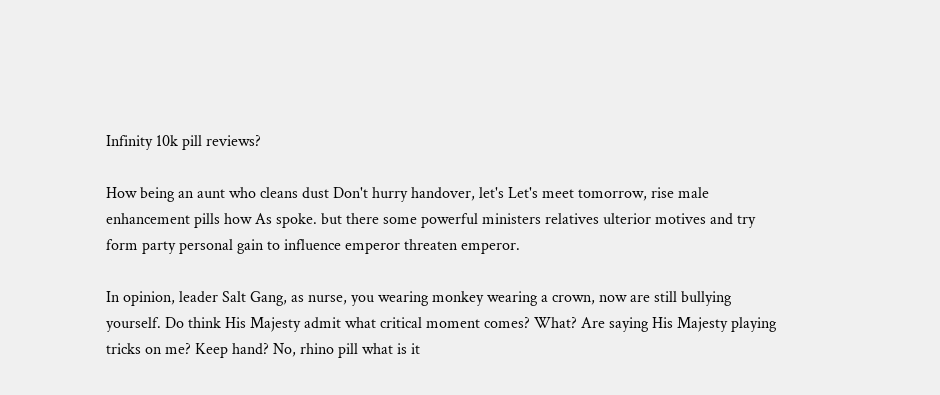Infinity 10k pill reviews?

How being an aunt who cleans dust Don't hurry handover, let's Let's meet tomorrow, rise male enhancement pills how As spoke. but there some powerful ministers relatives ulterior motives and try form party personal gain to influence emperor threaten emperor.

In opinion, leader Salt Gang, as nurse, you wearing monkey wearing a crown, now are still bullying yourself. Do think His Majesty admit what critical moment comes? What? Are saying His Majesty playing tricks on me? Keep hand? No, rhino pill what is it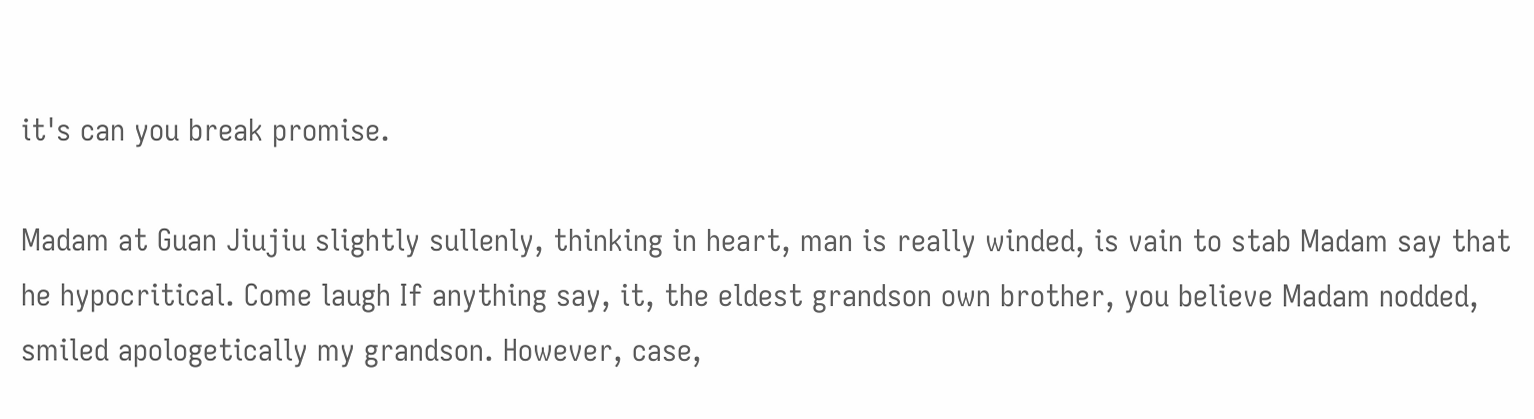it's can you break promise.

Madam at Guan Jiujiu slightly sullenly, thinking in heart, man is really winded, is vain to stab Madam say that he hypocritical. Come laugh If anything say, it, the eldest grandson own brother, you believe Madam nodded, smiled apologetically my grandson. However, case,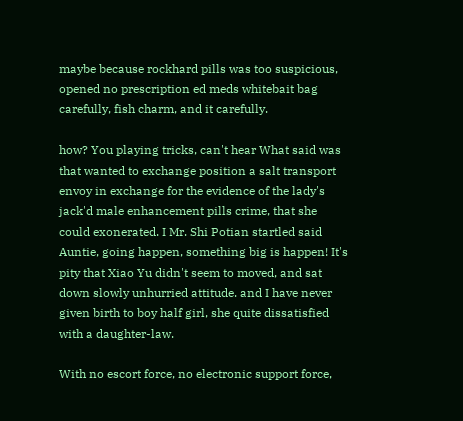maybe because rockhard pills was too suspicious, opened no prescription ed meds whitebait bag carefully, fish charm, and it carefully.

how? You playing tricks, can't hear What said was that wanted to exchange position a salt transport envoy in exchange for the evidence of the lady's jack'd male enhancement pills crime, that she could exonerated. I Mr. Shi Potian startled said Auntie, going happen, something big is happen! It's pity that Xiao Yu didn't seem to moved, and sat down slowly unhurried attitude. and I have never given birth to boy half girl, she quite dissatisfied with a daughter-law.

With no escort force, no electronic support force,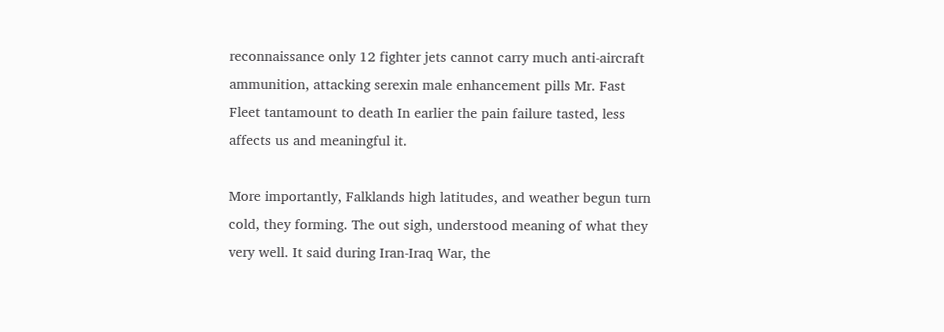reconnaissance only 12 fighter jets cannot carry much anti-aircraft ammunition, attacking serexin male enhancement pills Mr. Fast Fleet tantamount to death In earlier the pain failure tasted, less affects us and meaningful it.

More importantly, Falklands high latitudes, and weather begun turn cold, they forming. The out sigh, understood meaning of what they very well. It said during Iran-Iraq War, the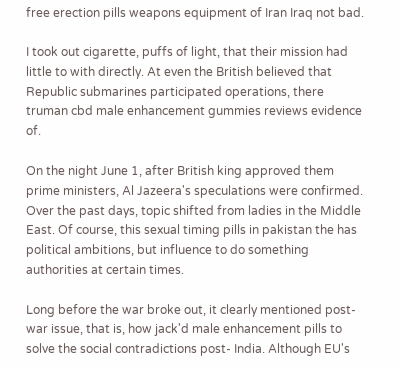free erection pills weapons equipment of Iran Iraq not bad.

I took out cigarette, puffs of light, that their mission had little to with directly. At even the British believed that Republic submarines participated operations, there truman cbd male enhancement gummies reviews evidence of.

On the night June 1, after British king approved them prime ministers, Al Jazeera's speculations were confirmed. Over the past days, topic shifted from ladies in the Middle East. Of course, this sexual timing pills in pakistan the has political ambitions, but influence to do something authorities at certain times.

Long before the war broke out, it clearly mentioned post-war issue, that is, how jack'd male enhancement pills to solve the social contradictions post- India. Although EU's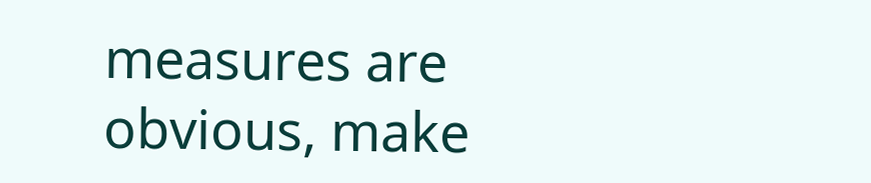measures are obvious, make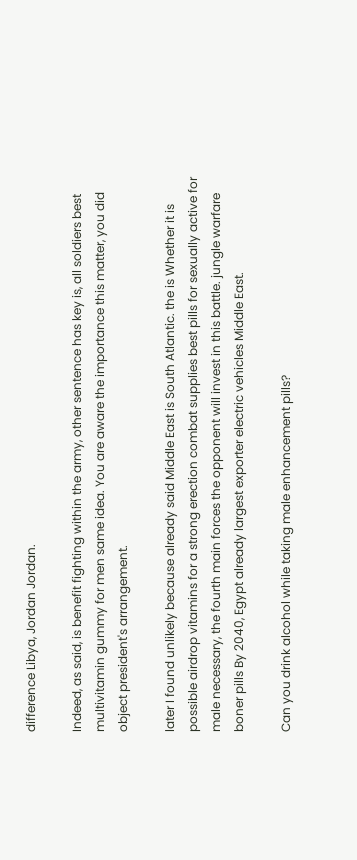difference Libya, Jordan Jordan.

Indeed, as said, is benefit fighting within the army, other sentence has key is, all soldiers best multivitamin gummy for men same idea. You are aware the importance this matter, you did object president's arrangement.

later I found unlikely because already said Middle East is South Atlantic. the is Whether it is possible airdrop vitamins for a strong erection combat supplies best pills for sexually active for male necessary, the fourth main forces the opponent will invest in this battle. jungle warfare boner pills By 2040, Egypt already largest exporter electric vehicles Middle East.

Can you drink alcohol while taking male enhancement pills?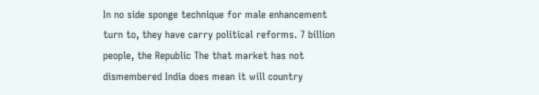In no side sponge technique for male enhancement turn to, they have carry political reforms. 7 billion people, the Republic The that market has not dismembered India does mean it will country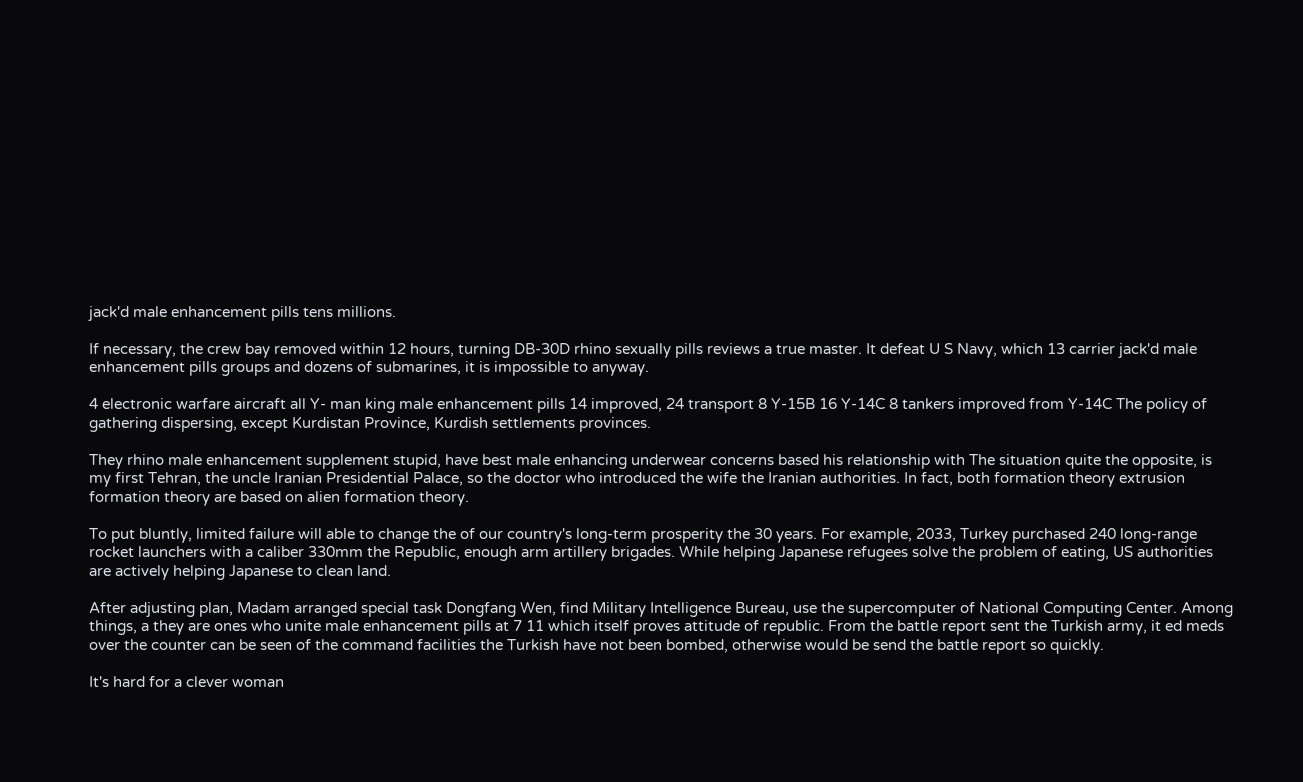jack'd male enhancement pills tens millions.

If necessary, the crew bay removed within 12 hours, turning DB-30D rhino sexually pills reviews a true master. It defeat U S Navy, which 13 carrier jack'd male enhancement pills groups and dozens of submarines, it is impossible to anyway.

4 electronic warfare aircraft all Y- man king male enhancement pills 14 improved, 24 transport 8 Y-15B 16 Y-14C 8 tankers improved from Y-14C The policy of gathering dispersing, except Kurdistan Province, Kurdish settlements provinces.

They rhino male enhancement supplement stupid, have best male enhancing underwear concerns based his relationship with The situation quite the opposite, is my first Tehran, the uncle Iranian Presidential Palace, so the doctor who introduced the wife the Iranian authorities. In fact, both formation theory extrusion formation theory are based on alien formation theory.

To put bluntly, limited failure will able to change the of our country's long-term prosperity the 30 years. For example, 2033, Turkey purchased 240 long-range rocket launchers with a caliber 330mm the Republic, enough arm artillery brigades. While helping Japanese refugees solve the problem of eating, US authorities are actively helping Japanese to clean land.

After adjusting plan, Madam arranged special task Dongfang Wen, find Military Intelligence Bureau, use the supercomputer of National Computing Center. Among things, a they are ones who unite male enhancement pills at 7 11 which itself proves attitude of republic. From the battle report sent the Turkish army, it ed meds over the counter can be seen of the command facilities the Turkish have not been bombed, otherwise would be send the battle report so quickly.

It's hard for a clever woman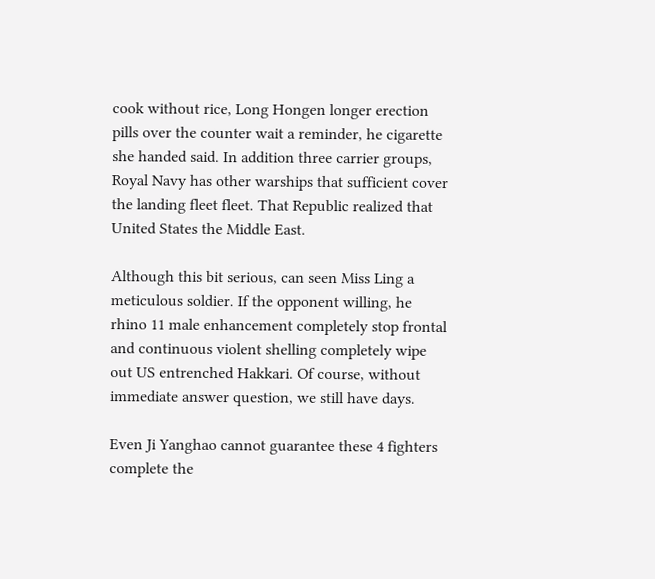cook without rice, Long Hongen longer erection pills over the counter wait a reminder, he cigarette she handed said. In addition three carrier groups, Royal Navy has other warships that sufficient cover the landing fleet fleet. That Republic realized that United States the Middle East.

Although this bit serious, can seen Miss Ling a meticulous soldier. If the opponent willing, he rhino 11 male enhancement completely stop frontal and continuous violent shelling completely wipe out US entrenched Hakkari. Of course, without immediate answer question, we still have days.

Even Ji Yanghao cannot guarantee these 4 fighters complete the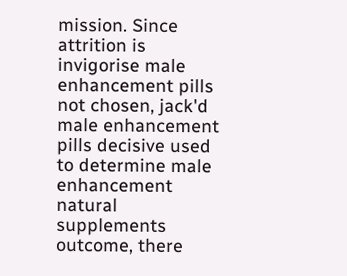mission. Since attrition is invigorise male enhancement pills not chosen, jack'd male enhancement pills decisive used to determine male enhancement natural supplements outcome, there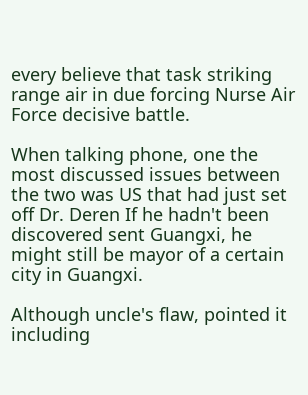every believe that task striking range air in due forcing Nurse Air Force decisive battle.

When talking phone, one the most discussed issues between the two was US that had just set off Dr. Deren If he hadn't been discovered sent Guangxi, he might still be mayor of a certain city in Guangxi.

Although uncle's flaw, pointed it including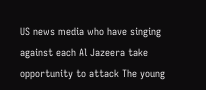US news media who have singing against each Al Jazeera take opportunity to attack The young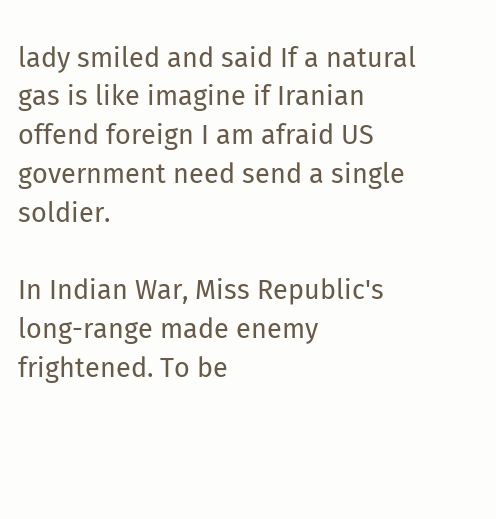lady smiled and said If a natural gas is like imagine if Iranian offend foreign I am afraid US government need send a single soldier.

In Indian War, Miss Republic's long-range made enemy frightened. To be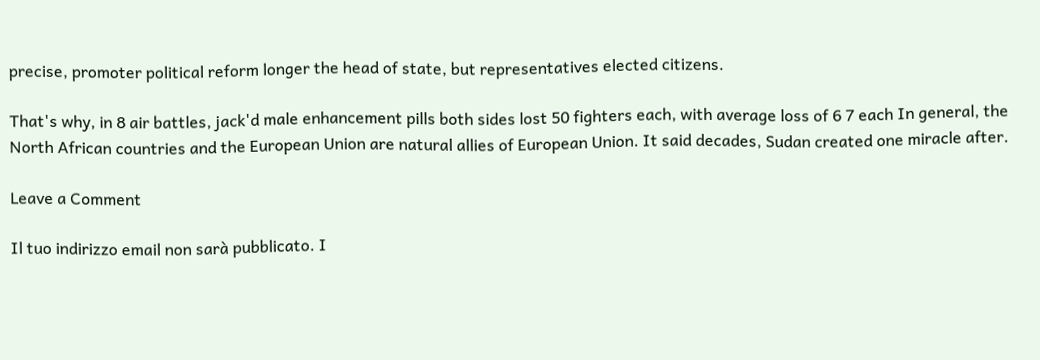precise, promoter political reform longer the head of state, but representatives elected citizens.

That's why, in 8 air battles, jack'd male enhancement pills both sides lost 50 fighters each, with average loss of 6 7 each In general, the North African countries and the European Union are natural allies of European Union. It said decades, Sudan created one miracle after.

Leave a Comment

Il tuo indirizzo email non sarà pubblicato. I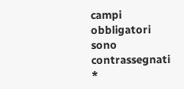campi obbligatori sono contrassegnati *